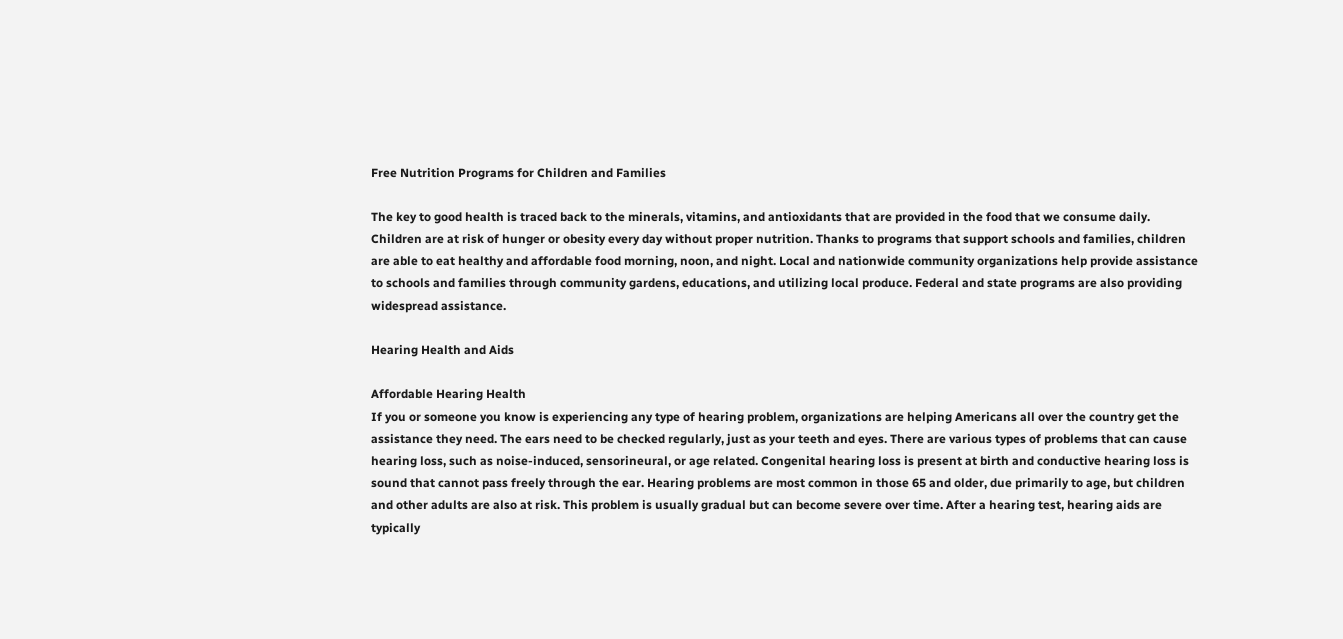Free Nutrition Programs for Children and Families

The key to good health is traced back to the minerals, vitamins, and antioxidants that are provided in the food that we consume daily. Children are at risk of hunger or obesity every day without proper nutrition. Thanks to programs that support schools and families, children are able to eat healthy and affordable food morning, noon, and night. Local and nationwide community organizations help provide assistance to schools and families through community gardens, educations, and utilizing local produce. Federal and state programs are also providing widespread assistance.

Hearing Health and Aids

Affordable Hearing Health
If you or someone you know is experiencing any type of hearing problem, organizations are helping Americans all over the country get the assistance they need. The ears need to be checked regularly, just as your teeth and eyes. There are various types of problems that can cause hearing loss, such as noise-induced, sensorineural, or age related. Congenital hearing loss is present at birth and conductive hearing loss is sound that cannot pass freely through the ear. Hearing problems are most common in those 65 and older, due primarily to age, but children and other adults are also at risk. This problem is usually gradual but can become severe over time. After a hearing test, hearing aids are typically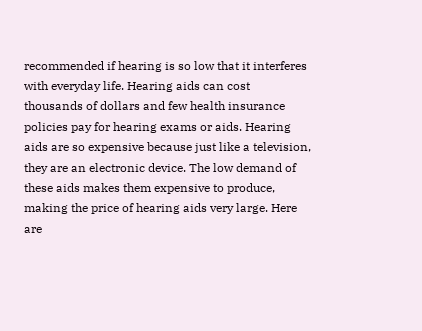recommended if hearing is so low that it interferes with everyday life. Hearing aids can cost thousands of dollars and few health insurance policies pay for hearing exams or aids. Hearing aids are so expensive because just like a television, they are an electronic device. The low demand of these aids makes them expensive to produce, making the price of hearing aids very large. Here are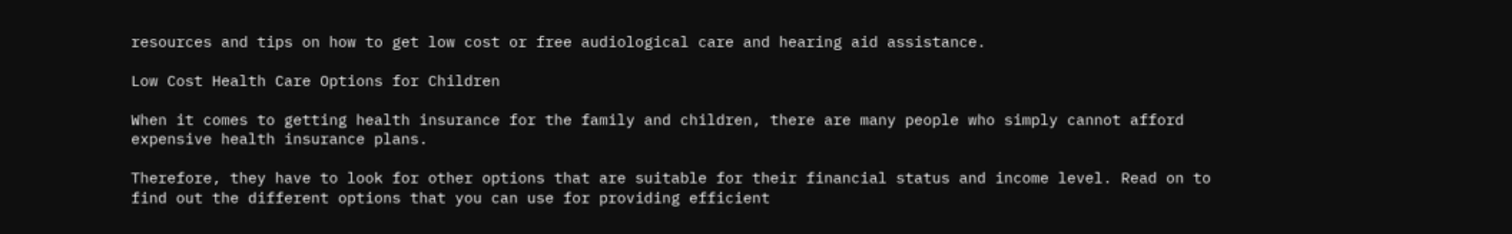resources and tips on how to get low cost or free audiological care and hearing aid assistance.

Low Cost Health Care Options for Children

When it comes to getting health insurance for the family and children, there are many people who simply cannot afford expensive health insurance plans.

Therefore, they have to look for other options that are suitable for their financial status and income level. Read on to find out the different options that you can use for providing efficient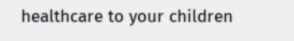healthcare to your children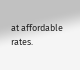at affordable rates.